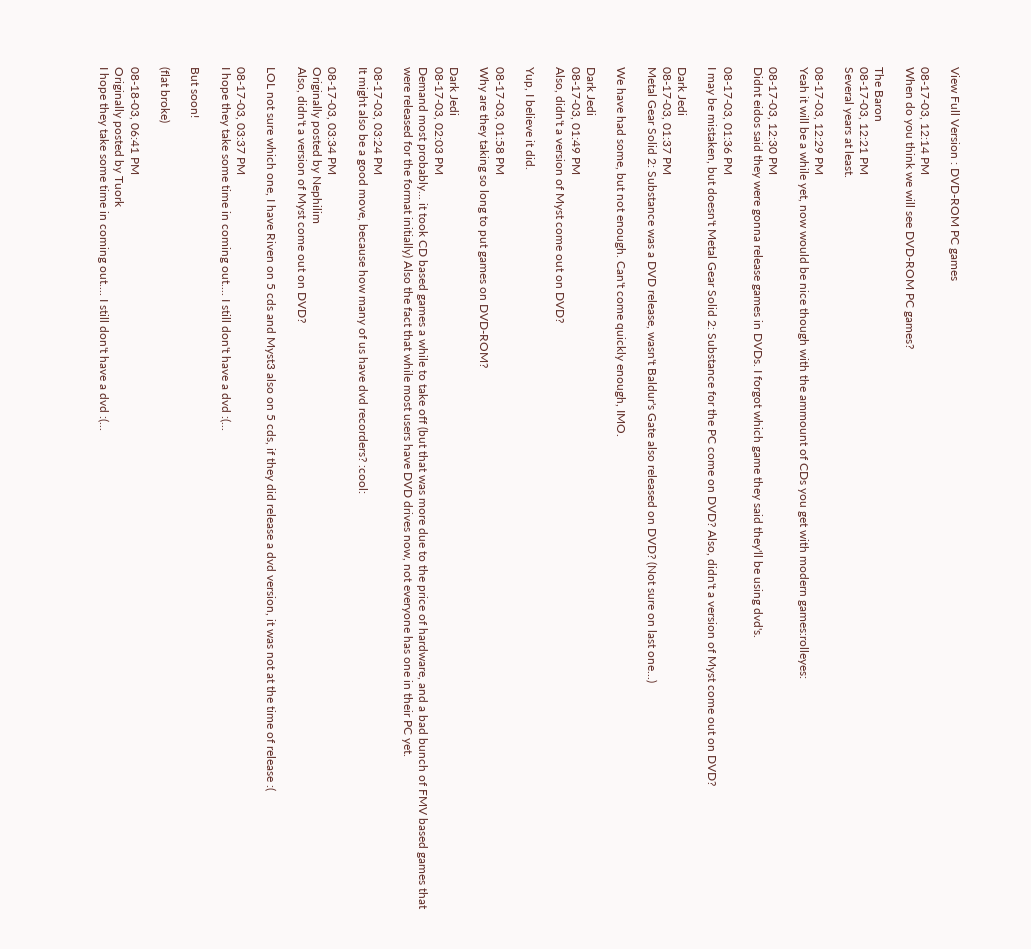View Full Version : DVD-ROM PC games

08-17-03, 12:14 PM
When do you think we will see DVD-ROM PC games?

The Baron
08-17-03, 12:21 PM
Several years at least.

08-17-03, 12:29 PM
Yeah it will be a while yet, now would be nice though with the ammount of CDs you get with modern games:rolleyes:

08-17-03, 12:30 PM
Didnt eidos said they were gonna release games in DVDs. I forgot which game they said they'll be using dvd's.

08-17-03, 01:36 PM
I may be mistaken, but doesn't Metal Gear Solid 2: Substance for the PC come on DVD? Also, didn't a version of Myst come out on DVD?

Dark Jedi
08-17-03, 01:37 PM
Metal Gear Solid 2: Substance was a DVD release, wasn't Baldur's Gate also released on DVD? (Not sure on last one...)

We have had some, but not enough. Can't come quickly enough, IMO.

Dark Jedi
08-17-03, 01:49 PM
Also, didn't a version of Myst come out on DVD?

Yup, I believe it did.

08-17-03, 01:58 PM
Why are they taking so long to put games on DVD-ROM?

Dark Jedi
08-17-03, 02:03 PM
Demand most probably... it took CD based games a while to take off (but that was more due to the price of hardware, and a bad bunch of FMV based games that were released for the format initially) Also the fact that while most users have DVD drives now, not everyone has one in their PC yet.

08-17-03, 03:24 PM
It might also be a good move, because how many of us have dvd recorders? :cool:

08-17-03, 03:34 PM
Originally posted by Nephilim
Also, didn't a version of Myst come out on DVD?

LOL not sure which one, I have Riven on 5 cds and Myst3 also on 5 cds, if they did release a dvd version, it was not at the time of release :(

08-17-03, 03:37 PM
I hope they take some time in coming out.... I still don't have a dvd :(...

But soon!

(flat broke)

08-18-03, 06:41 PM
Originally posted by Tuork
I hope they take some time in coming out.... I still don't have a dvd :(...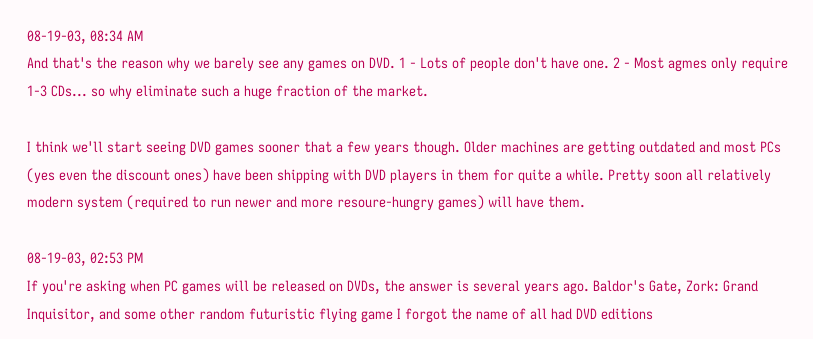08-19-03, 08:34 AM
And that's the reason why we barely see any games on DVD. 1 - Lots of people don't have one. 2 - Most agmes only require 1-3 CDs... so why eliminate such a huge fraction of the market.

I think we'll start seeing DVD games sooner that a few years though. Older machines are getting outdated and most PCs (yes even the discount ones) have been shipping with DVD players in them for quite a while. Pretty soon all relatively modern system (required to run newer and more resoure-hungry games) will have them.

08-19-03, 02:53 PM
If you're asking when PC games will be released on DVDs, the answer is several years ago. Baldor's Gate, Zork: Grand Inquisitor, and some other random futuristic flying game I forgot the name of all had DVD editions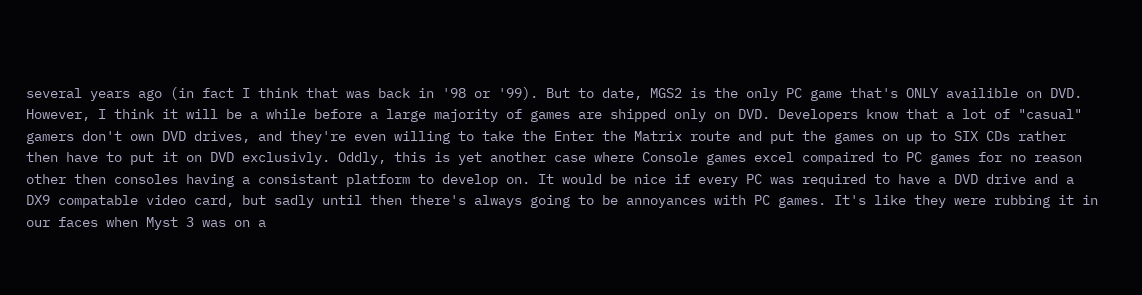several years ago (in fact I think that was back in '98 or '99). But to date, MGS2 is the only PC game that's ONLY availible on DVD. However, I think it will be a while before a large majority of games are shipped only on DVD. Developers know that a lot of "casual" gamers don't own DVD drives, and they're even willing to take the Enter the Matrix route and put the games on up to SIX CDs rather then have to put it on DVD exclusivly. Oddly, this is yet another case where Console games excel compaired to PC games for no reason other then consoles having a consistant platform to develop on. It would be nice if every PC was required to have a DVD drive and a DX9 compatable video card, but sadly until then there's always going to be annoyances with PC games. It's like they were rubbing it in our faces when Myst 3 was on a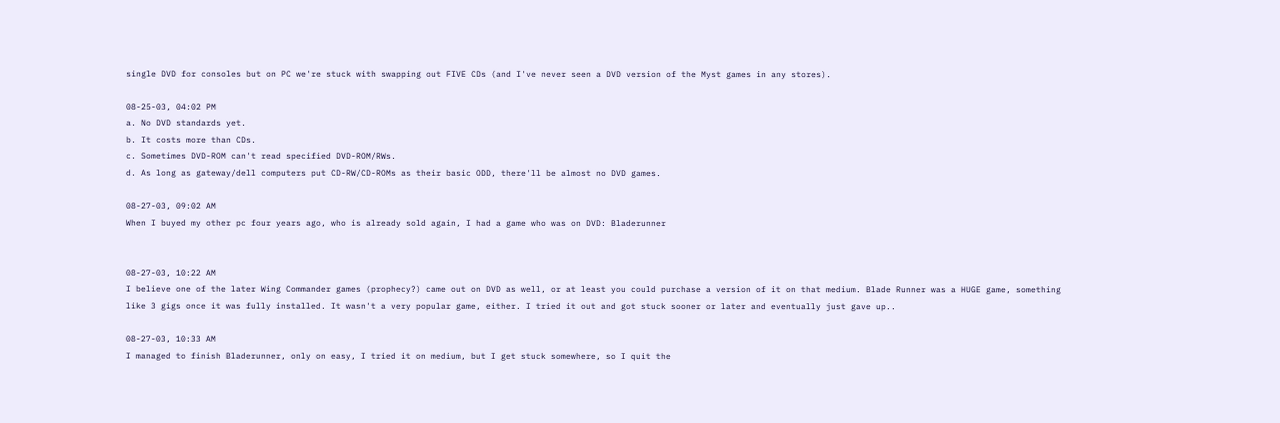single DVD for consoles but on PC we're stuck with swapping out FIVE CDs (and I've never seen a DVD version of the Myst games in any stores).

08-25-03, 04:02 PM
a. No DVD standards yet.
b. It costs more than CDs.
c. Sometimes DVD-ROM can't read specified DVD-ROM/RWs.
d. As long as gateway/dell computers put CD-RW/CD-ROMs as their basic ODD, there'll be almost no DVD games.

08-27-03, 09:02 AM
When I buyed my other pc four years ago, who is already sold again, I had a game who was on DVD: Bladerunner


08-27-03, 10:22 AM
I believe one of the later Wing Commander games (prophecy?) came out on DVD as well, or at least you could purchase a version of it on that medium. Blade Runner was a HUGE game, something like 3 gigs once it was fully installed. It wasn't a very popular game, either. I tried it out and got stuck sooner or later and eventually just gave up..

08-27-03, 10:33 AM
I managed to finish Bladerunner, only on easy, I tried it on medium, but I get stuck somewhere, so I quit the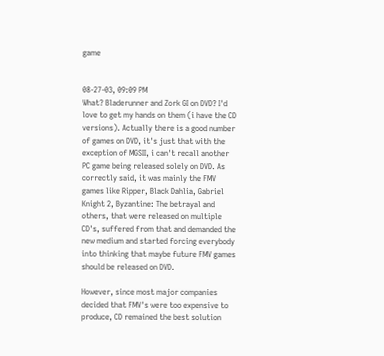game


08-27-03, 09:09 PM
What? Bladerunner and Zork GI on DVD? I'd love to get my hands on them (i have the CD versions). Actually there is a good number of games on DVD, it's just that with the exception of MGSII, i can't recall another PC game being released solely on DVD. As correctly said, it was mainly the FMV games like Ripper, Black Dahlia, Gabriel Knight 2, Byzantine: The betrayal and others, that were released on multiple CD's, suffered from that and demanded the new medium and started forcing everybody into thinking that maybe future FMV games should be released on DVD.

However, since most major companies decided that FMV's were too expensive to produce, CD remained the best solution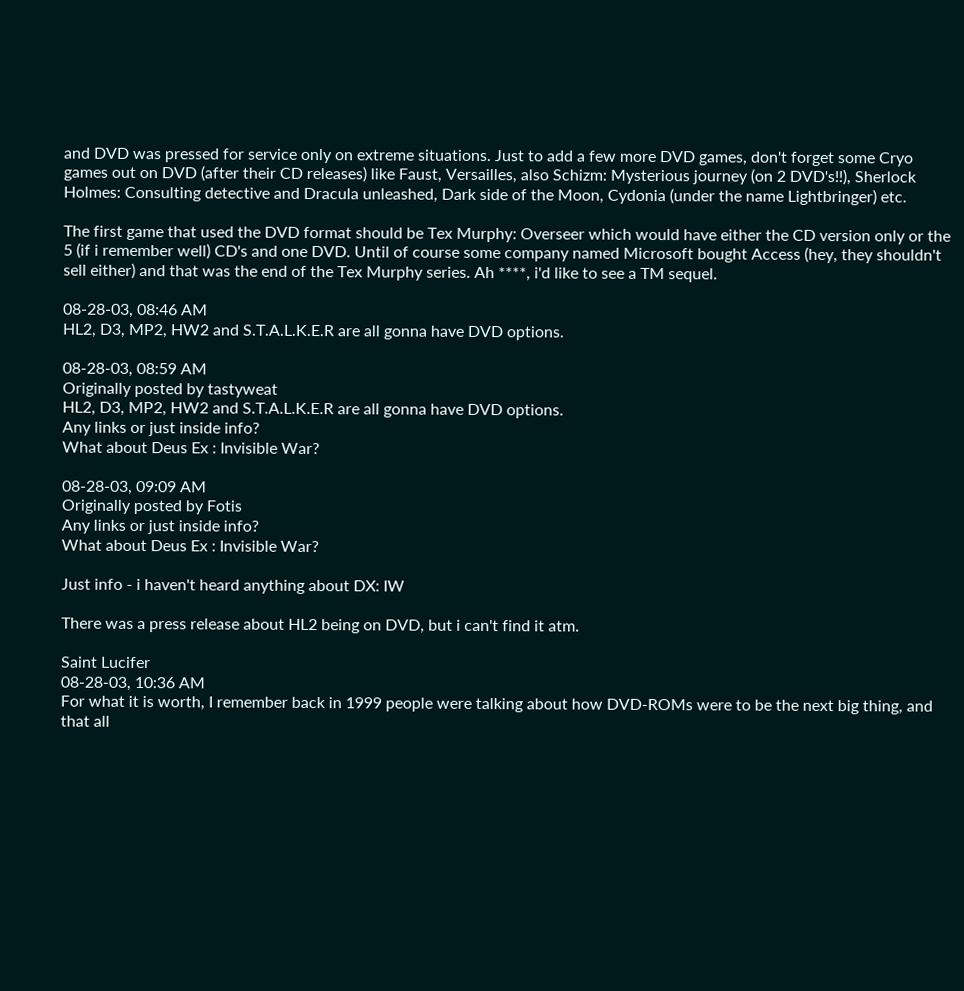and DVD was pressed for service only on extreme situations. Just to add a few more DVD games, don't forget some Cryo games out on DVD (after their CD releases) like Faust, Versailles, also Schizm: Mysterious journey (on 2 DVD's!!), Sherlock Holmes: Consulting detective and Dracula unleashed, Dark side of the Moon, Cydonia (under the name Lightbringer) etc.

The first game that used the DVD format should be Tex Murphy: Overseer which would have either the CD version only or the 5 (if i remember well) CD's and one DVD. Until of course some company named Microsoft bought Access (hey, they shouldn't sell either) and that was the end of the Tex Murphy series. Ah ****, i'd like to see a TM sequel.

08-28-03, 08:46 AM
HL2, D3, MP2, HW2 and S.T.A.L.K.E.R are all gonna have DVD options.

08-28-03, 08:59 AM
Originally posted by tastyweat
HL2, D3, MP2, HW2 and S.T.A.L.K.E.R are all gonna have DVD options.
Any links or just inside info?
What about Deus Ex : Invisible War?

08-28-03, 09:09 AM
Originally posted by Fotis
Any links or just inside info?
What about Deus Ex : Invisible War?

Just info - i haven't heard anything about DX: IW

There was a press release about HL2 being on DVD, but i can't find it atm.

Saint Lucifer
08-28-03, 10:36 AM
For what it is worth, I remember back in 1999 people were talking about how DVD-ROMs were to be the next big thing, and that all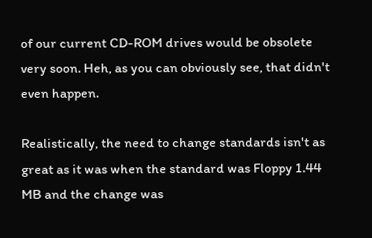of our current CD-ROM drives would be obsolete very soon. Heh, as you can obviously see, that didn't even happen.

Realistically, the need to change standards isn't as great as it was when the standard was Floppy 1.44 MB and the change was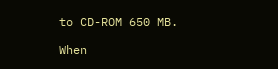to CD-ROM 650 MB.

When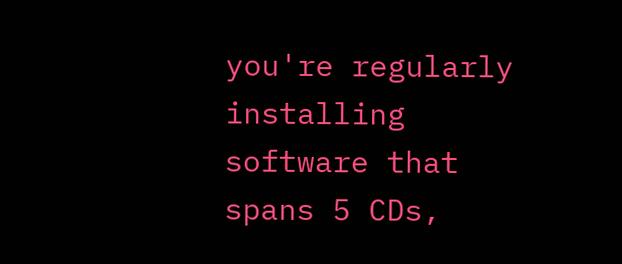you're regularly installing software that spans 5 CDs,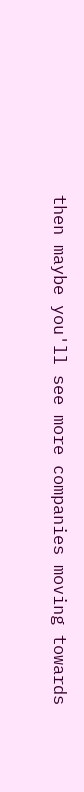then maybe you'll see more companies moving towards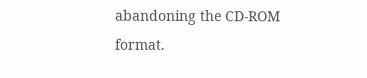abandoning the CD-ROM format.